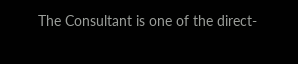The Consultant is one of the direct-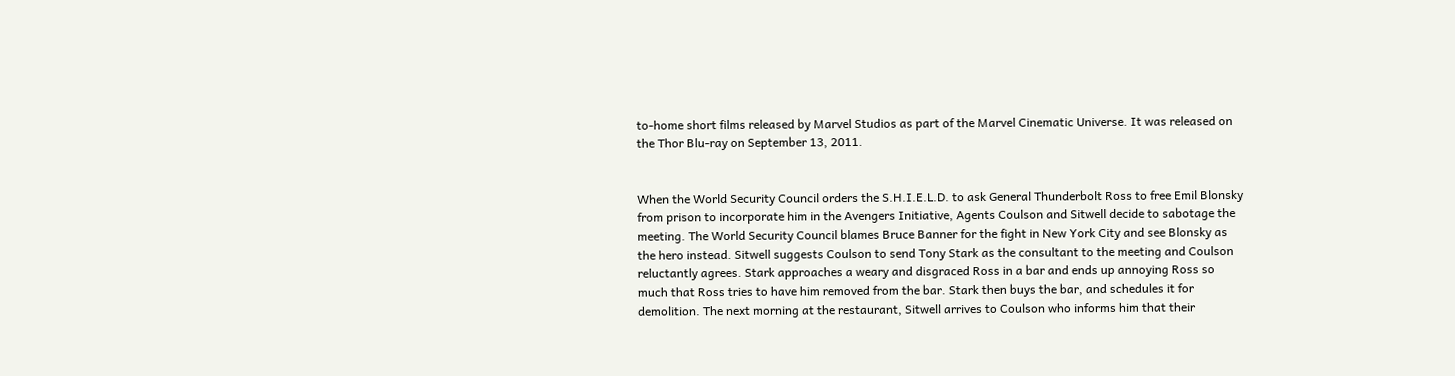to-home short films released by Marvel Studios as part of the Marvel Cinematic Universe. It was released on the Thor Blu-ray on September 13, 2011.


When the World Security Council orders the S.H.I.E.L.D. to ask General Thunderbolt Ross to free Emil Blonsky from prison to incorporate him in the Avengers Initiative, Agents Coulson and Sitwell decide to sabotage the meeting. The World Security Council blames Bruce Banner for the fight in New York City and see Blonsky as the hero instead. Sitwell suggests Coulson to send Tony Stark as the consultant to the meeting and Coulson reluctantly agrees. Stark approaches a weary and disgraced Ross in a bar and ends up annoying Ross so much that Ross tries to have him removed from the bar. Stark then buys the bar, and schedules it for demolition. The next morning at the restaurant, Sitwell arrives to Coulson who informs him that their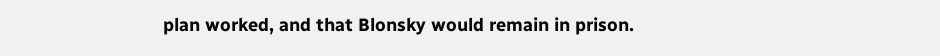plan worked, and that Blonsky would remain in prison.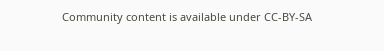Community content is available under CC-BY-SA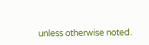unless otherwise noted.